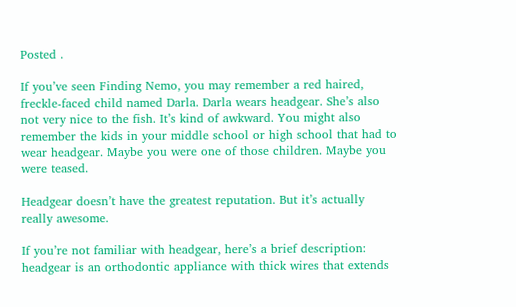Posted .

If you’ve seen Finding Nemo, you may remember a red haired, freckle-faced child named Darla. Darla wears headgear. She’s also not very nice to the fish. It’s kind of awkward. You might also remember the kids in your middle school or high school that had to wear headgear. Maybe you were one of those children. Maybe you were teased.

Headgear doesn’t have the greatest reputation. But it’s actually really awesome.

If you’re not familiar with headgear, here’s a brief description: headgear is an orthodontic appliance with thick wires that extends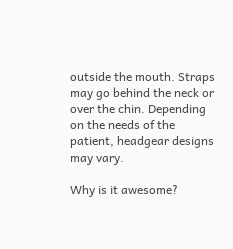outside the mouth. Straps may go behind the neck or over the chin. Depending on the needs of the patient, headgear designs may vary.

Why is it awesome?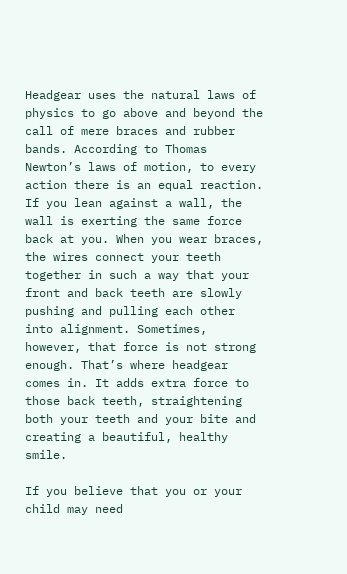Headgear uses the natural laws of physics to go above and beyond the call of mere braces and rubber bands. According to Thomas Newton’s laws of motion, to every action there is an equal reaction. If you lean against a wall, the wall is exerting the same force back at you. When you wear braces, the wires connect your teeth together in such a way that your front and back teeth are slowly pushing and pulling each other into alignment. Sometimes, however, that force is not strong enough. That’s where headgear comes in. It adds extra force to those back teeth, straightening both your teeth and your bite and creating a beautiful, healthy smile.

If you believe that you or your child may need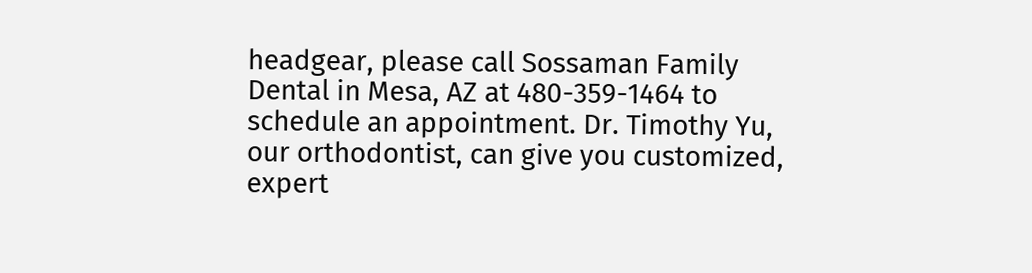headgear, please call Sossaman Family Dental in Mesa, AZ at 480-359-1464 to schedule an appointment. Dr. Timothy Yu, our orthodontist, can give you customized, expert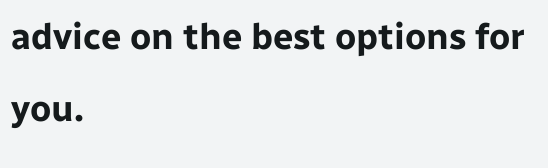advice on the best options for you.